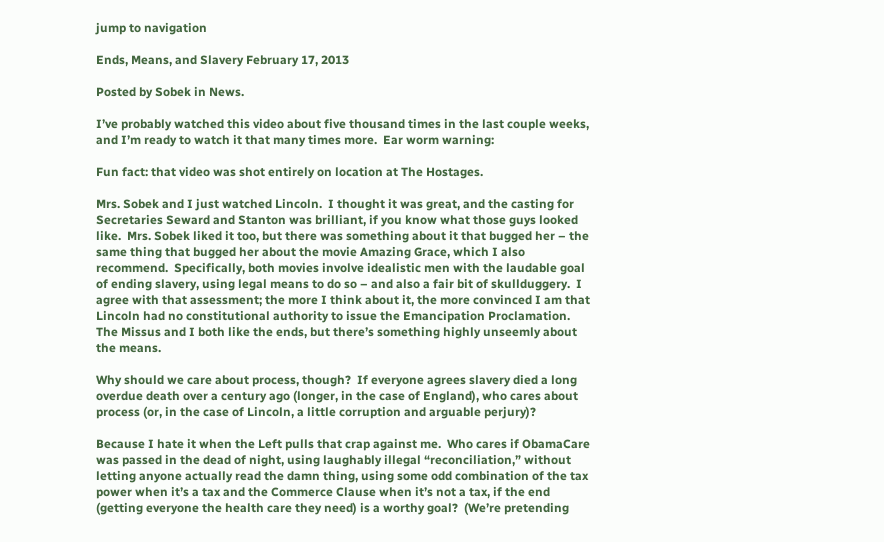jump to navigation

Ends, Means, and Slavery February 17, 2013

Posted by Sobek in News.

I’ve probably watched this video about five thousand times in the last couple weeks, and I’m ready to watch it that many times more.  Ear worm warning:

Fun fact: that video was shot entirely on location at The Hostages.

Mrs. Sobek and I just watched Lincoln.  I thought it was great, and the casting for Secretaries Seward and Stanton was brilliant, if you know what those guys looked like.  Mrs. Sobek liked it too, but there was something about it that bugged her – the same thing that bugged her about the movie Amazing Grace, which I also recommend.  Specifically, both movies involve idealistic men with the laudable goal of ending slavery, using legal means to do so – and also a fair bit of skullduggery.  I agree with that assessment; the more I think about it, the more convinced I am that Lincoln had no constitutional authority to issue the Emancipation Proclamation.  The Missus and I both like the ends, but there’s something highly unseemly about the means.

Why should we care about process, though?  If everyone agrees slavery died a long overdue death over a century ago (longer, in the case of England), who cares about process (or, in the case of Lincoln, a little corruption and arguable perjury)?

Because I hate it when the Left pulls that crap against me.  Who cares if ObamaCare was passed in the dead of night, using laughably illegal “reconciliation,” without letting anyone actually read the damn thing, using some odd combination of the tax power when it’s a tax and the Commerce Clause when it’s not a tax, if the end (getting everyone the health care they need) is a worthy goal?  (We’re pretending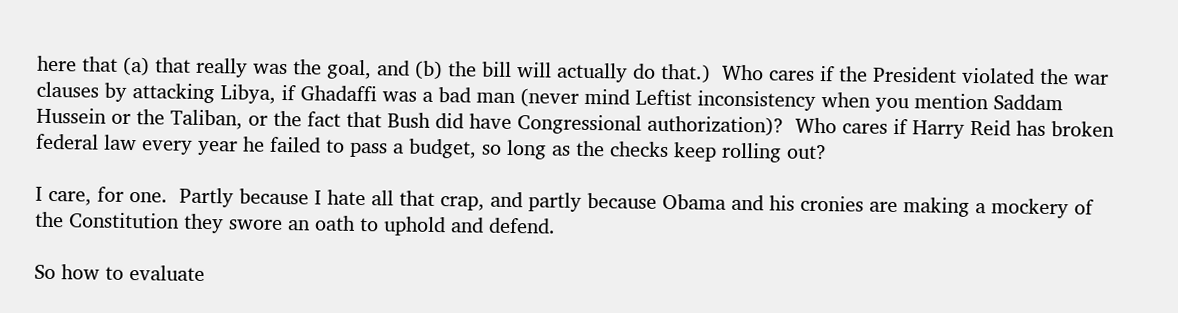here that (a) that really was the goal, and (b) the bill will actually do that.)  Who cares if the President violated the war clauses by attacking Libya, if Ghadaffi was a bad man (never mind Leftist inconsistency when you mention Saddam Hussein or the Taliban, or the fact that Bush did have Congressional authorization)?  Who cares if Harry Reid has broken federal law every year he failed to pass a budget, so long as the checks keep rolling out?

I care, for one.  Partly because I hate all that crap, and partly because Obama and his cronies are making a mockery of the Constitution they swore an oath to uphold and defend.

So how to evaluate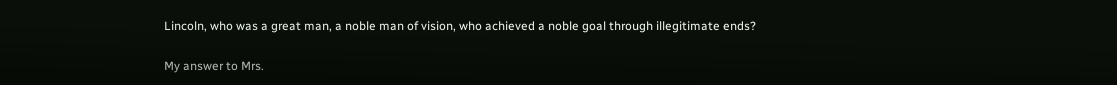Lincoln, who was a great man, a noble man of vision, who achieved a noble goal through illegitimate ends?

My answer to Mrs.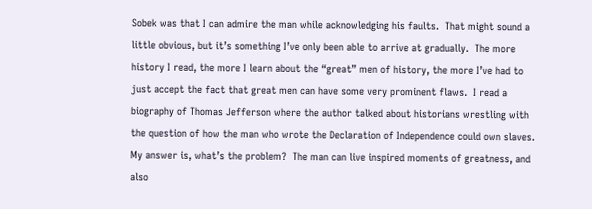Sobek was that I can admire the man while acknowledging his faults.  That might sound a little obvious, but it’s something I’ve only been able to arrive at gradually.  The more history I read, the more I learn about the “great” men of history, the more I’ve had to just accept the fact that great men can have some very prominent flaws.  I read a biography of Thomas Jefferson where the author talked about historians wrestling with the question of how the man who wrote the Declaration of Independence could own slaves.  My answer is, what’s the problem?  The man can live inspired moments of greatness, and also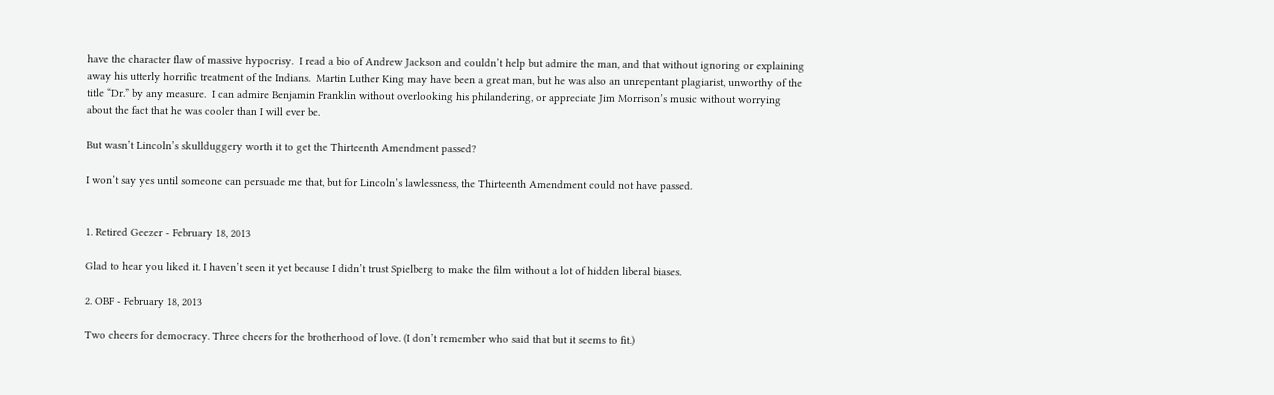have the character flaw of massive hypocrisy.  I read a bio of Andrew Jackson and couldn’t help but admire the man, and that without ignoring or explaining away his utterly horrific treatment of the Indians.  Martin Luther King may have been a great man, but he was also an unrepentant plagiarist, unworthy of the title “Dr.” by any measure.  I can admire Benjamin Franklin without overlooking his philandering, or appreciate Jim Morrison’s music without worrying about the fact that he was cooler than I will ever be.

But wasn’t Lincoln’s skullduggery worth it to get the Thirteenth Amendment passed?

I won’t say yes until someone can persuade me that, but for Lincoln’s lawlessness, the Thirteenth Amendment could not have passed.


1. Retired Geezer - February 18, 2013

Glad to hear you liked it. I haven’t seen it yet because I didn’t trust Spielberg to make the film without a lot of hidden liberal biases.

2. OBF - February 18, 2013

Two cheers for democracy. Three cheers for the brotherhood of love. (I don’t remember who said that but it seems to fit.)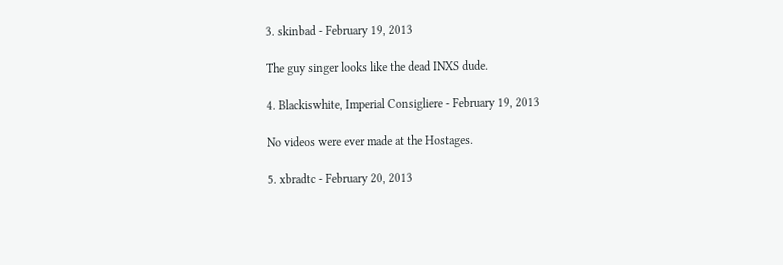3. skinbad - February 19, 2013

The guy singer looks like the dead INXS dude.

4. Blackiswhite, Imperial Consigliere - February 19, 2013

No videos were ever made at the Hostages.

5. xbradtc - February 20, 2013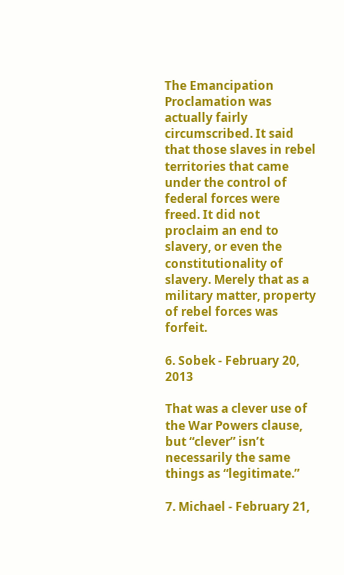The Emancipation Proclamation was actually fairly circumscribed. It said that those slaves in rebel territories that came under the control of federal forces were freed. It did not proclaim an end to slavery, or even the constitutionality of slavery. Merely that as a military matter, property of rebel forces was forfeit.

6. Sobek - February 20, 2013

That was a clever use of the War Powers clause, but “clever” isn’t necessarily the same things as “legitimate.”

7. Michael - February 21,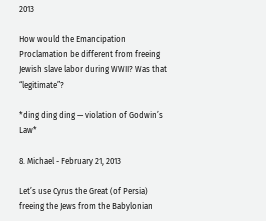2013

How would the Emancipation Proclamation be different from freeing Jewish slave labor during WWII? Was that “legitimate”?

*ding ding ding — violation of Godwin’s Law*

8. Michael - February 21, 2013

Let’s use Cyrus the Great (of Persia) freeing the Jews from the Babylonian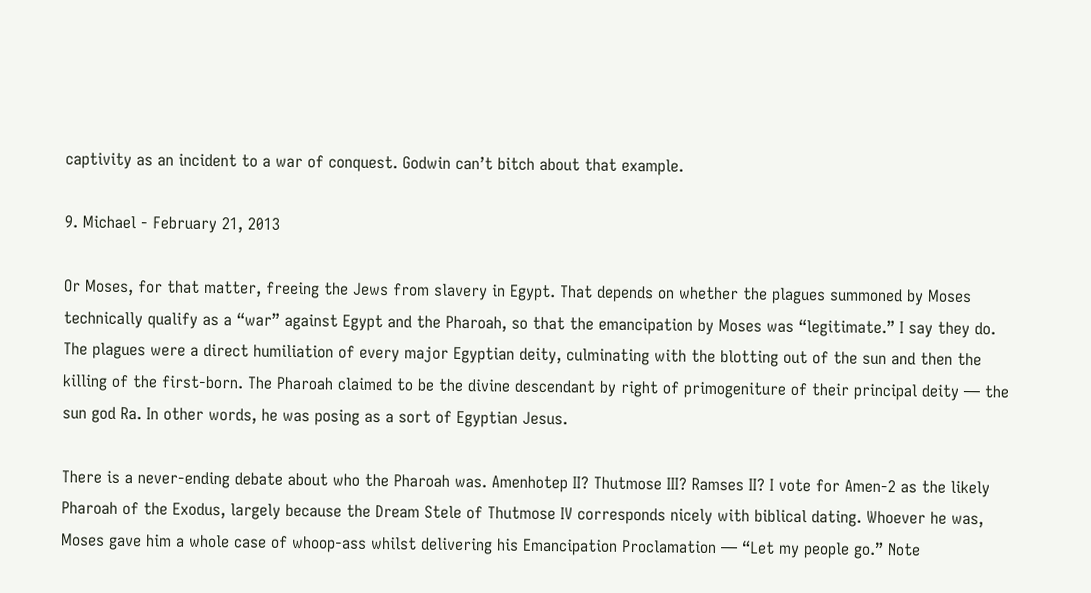captivity as an incident to a war of conquest. Godwin can’t bitch about that example.

9. Michael - February 21, 2013

Or Moses, for that matter, freeing the Jews from slavery in Egypt. That depends on whether the plagues summoned by Moses technically qualify as a “war” against Egypt and the Pharoah, so that the emancipation by Moses was “legitimate.” I say they do. The plagues were a direct humiliation of every major Egyptian deity, culminating with the blotting out of the sun and then the killing of the first-born. The Pharoah claimed to be the divine descendant by right of primogeniture of their principal deity — the sun god Ra. In other words, he was posing as a sort of Egyptian Jesus.

There is a never-ending debate about who the Pharoah was. Amenhotep II? Thutmose III? Ramses II? I vote for Amen-2 as the likely Pharoah of the Exodus, largely because the Dream Stele of Thutmose IV corresponds nicely with biblical dating. Whoever he was, Moses gave him a whole case of whoop-ass whilst delivering his Emancipation Proclamation — “Let my people go.” Note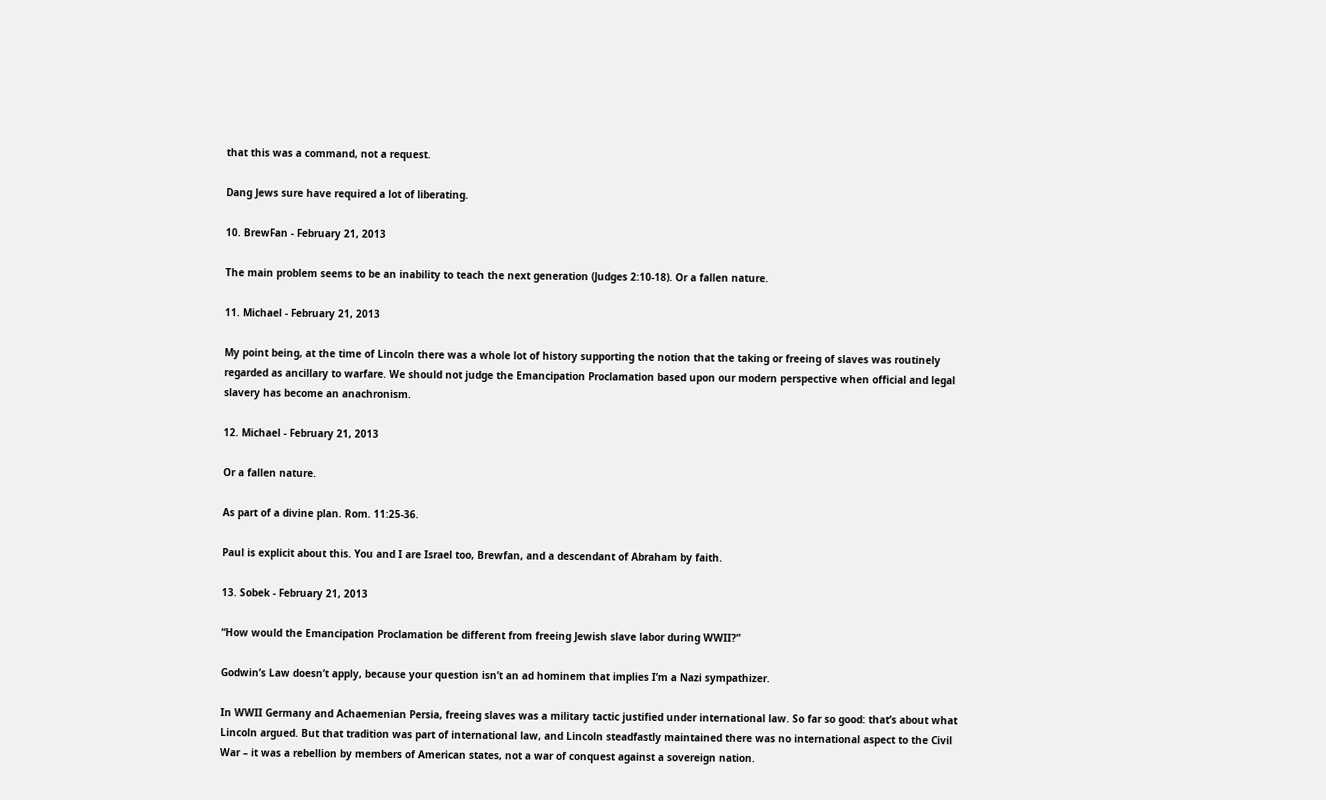that this was a command, not a request.

Dang Jews sure have required a lot of liberating.

10. BrewFan - February 21, 2013

The main problem seems to be an inability to teach the next generation (Judges 2:10-18). Or a fallen nature.

11. Michael - February 21, 2013

My point being, at the time of Lincoln there was a whole lot of history supporting the notion that the taking or freeing of slaves was routinely regarded as ancillary to warfare. We should not judge the Emancipation Proclamation based upon our modern perspective when official and legal slavery has become an anachronism.

12. Michael - February 21, 2013

Or a fallen nature.

As part of a divine plan. Rom. 11:25-36.

Paul is explicit about this. You and I are Israel too, Brewfan, and a descendant of Abraham by faith.

13. Sobek - February 21, 2013

“How would the Emancipation Proclamation be different from freeing Jewish slave labor during WWII?”

Godwin’s Law doesn’t apply, because your question isn’t an ad hominem that implies I’m a Nazi sympathizer.

In WWII Germany and Achaemenian Persia, freeing slaves was a military tactic justified under international law. So far so good: that’s about what Lincoln argued. But that tradition was part of international law, and Lincoln steadfastly maintained there was no international aspect to the Civil War – it was a rebellion by members of American states, not a war of conquest against a sovereign nation.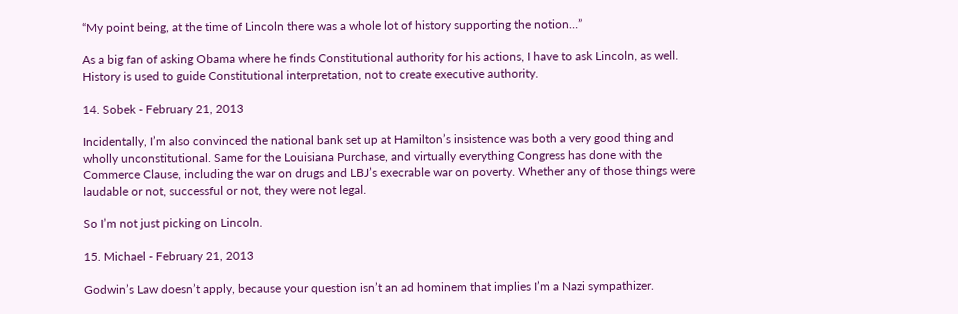“My point being, at the time of Lincoln there was a whole lot of history supporting the notion…”

As a big fan of asking Obama where he finds Constitutional authority for his actions, I have to ask Lincoln, as well. History is used to guide Constitutional interpretation, not to create executive authority.

14. Sobek - February 21, 2013

Incidentally, I’m also convinced the national bank set up at Hamilton’s insistence was both a very good thing and wholly unconstitutional. Same for the Louisiana Purchase, and virtually everything Congress has done with the Commerce Clause, including the war on drugs and LBJ’s execrable war on poverty. Whether any of those things were laudable or not, successful or not, they were not legal.

So I’m not just picking on Lincoln.

15. Michael - February 21, 2013

Godwin’s Law doesn’t apply, because your question isn’t an ad hominem that implies I’m a Nazi sympathizer.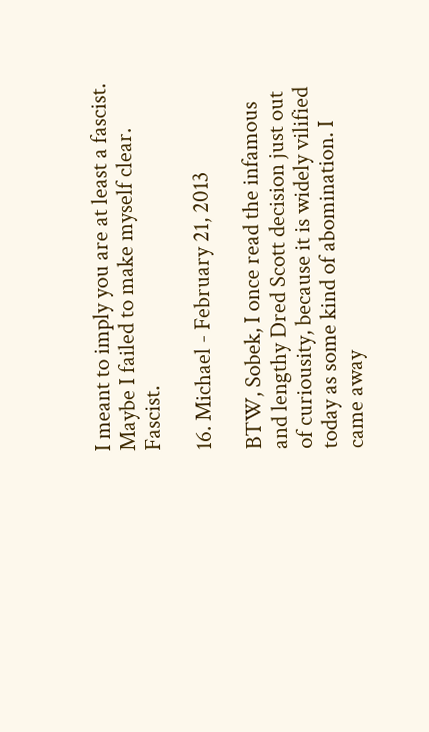I meant to imply you are at least a fascist. Maybe I failed to make myself clear. Fascist.

16. Michael - February 21, 2013

BTW, Sobek, I once read the infamous and lengthy Dred Scott decision just out of curiousity, because it is widely vilified today as some kind of abomination. I came away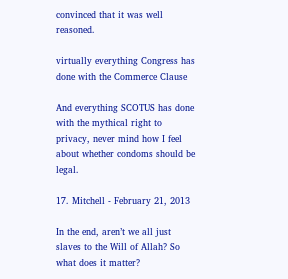convinced that it was well reasoned.

virtually everything Congress has done with the Commerce Clause

And everything SCOTUS has done with the mythical right to privacy, never mind how I feel about whether condoms should be legal.

17. Mitchell - February 21, 2013

In the end, aren’t we all just slaves to the Will of Allah? So what does it matter?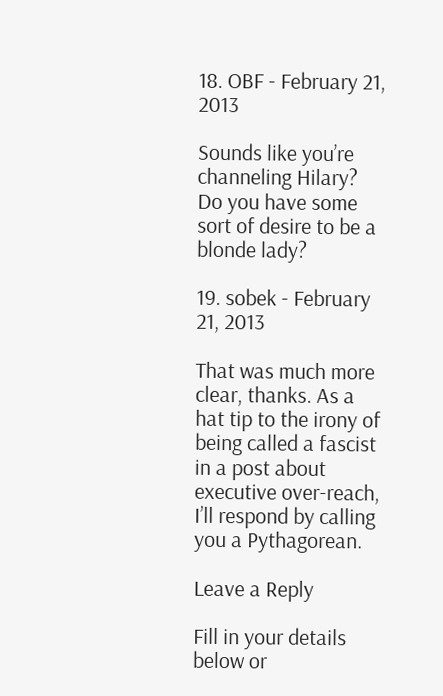18. OBF - February 21, 2013

Sounds like you’re channeling Hilary? Do you have some sort of desire to be a blonde lady?

19. sobek - February 21, 2013

That was much more clear, thanks. As a hat tip to the irony of being called a fascist in a post about executive over-reach, I’ll respond by calling you a Pythagorean.

Leave a Reply

Fill in your details below or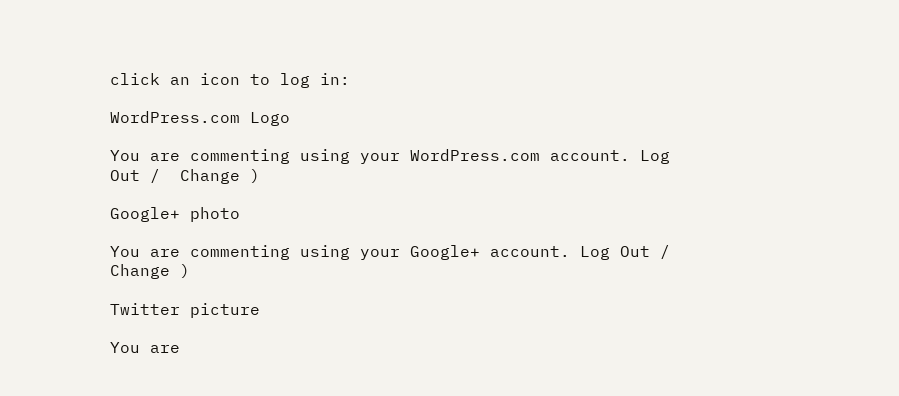click an icon to log in:

WordPress.com Logo

You are commenting using your WordPress.com account. Log Out /  Change )

Google+ photo

You are commenting using your Google+ account. Log Out /  Change )

Twitter picture

You are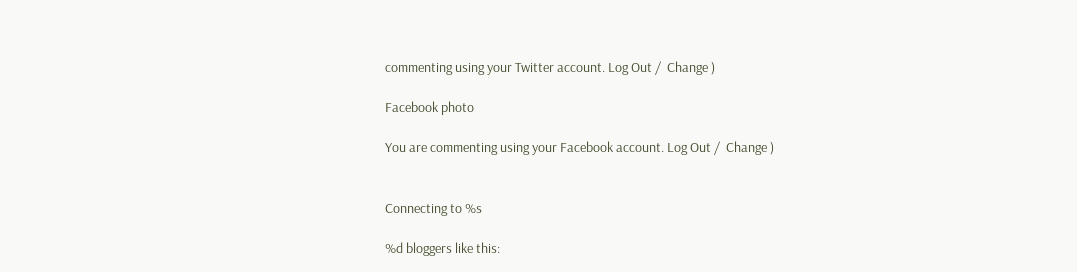commenting using your Twitter account. Log Out /  Change )

Facebook photo

You are commenting using your Facebook account. Log Out /  Change )


Connecting to %s

%d bloggers like this: